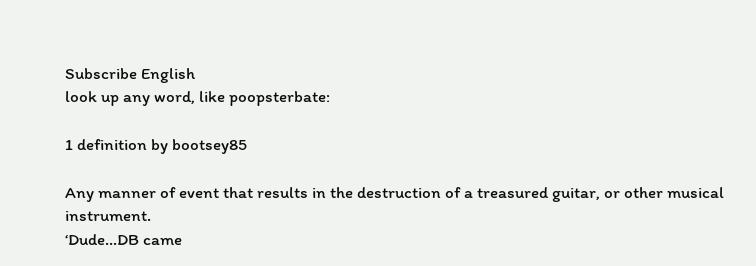Subscribe English
look up any word, like poopsterbate:

1 definition by bootsey85

Any manner of event that results in the destruction of a treasured guitar, or other musical instrument.
‘Dude…DB came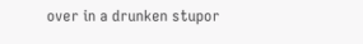over in a drunken stupor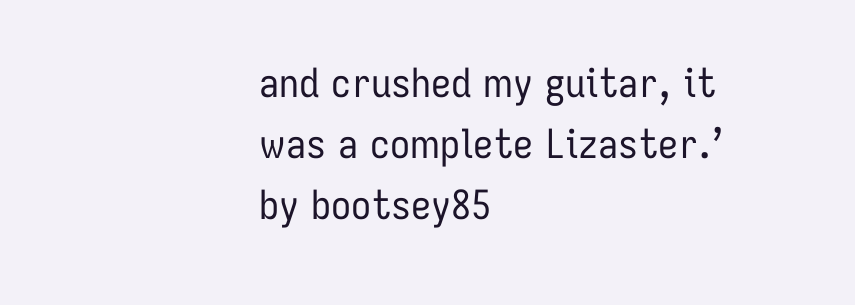and crushed my guitar, it was a complete Lizaster.’
by bootsey85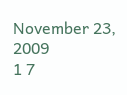November 23, 2009
1 7